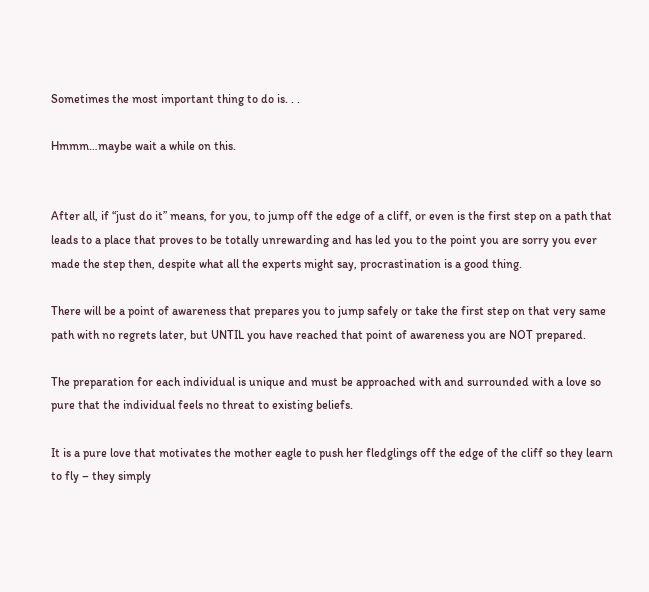Sometimes the most important thing to do is. . .

Hmmm…maybe wait a while on this.


After all, if “just do it” means, for you, to jump off the edge of a cliff, or even is the first step on a path that leads to a place that proves to be totally unrewarding and has led you to the point you are sorry you ever made the step then, despite what all the experts might say, procrastination is a good thing.

There will be a point of awareness that prepares you to jump safely or take the first step on that very same path with no regrets later, but UNTIL you have reached that point of awareness you are NOT prepared.

The preparation for each individual is unique and must be approached with and surrounded with a love so pure that the individual feels no threat to existing beliefs.

It is a pure love that motivates the mother eagle to push her fledglings off the edge of the cliff so they learn to fly – they simply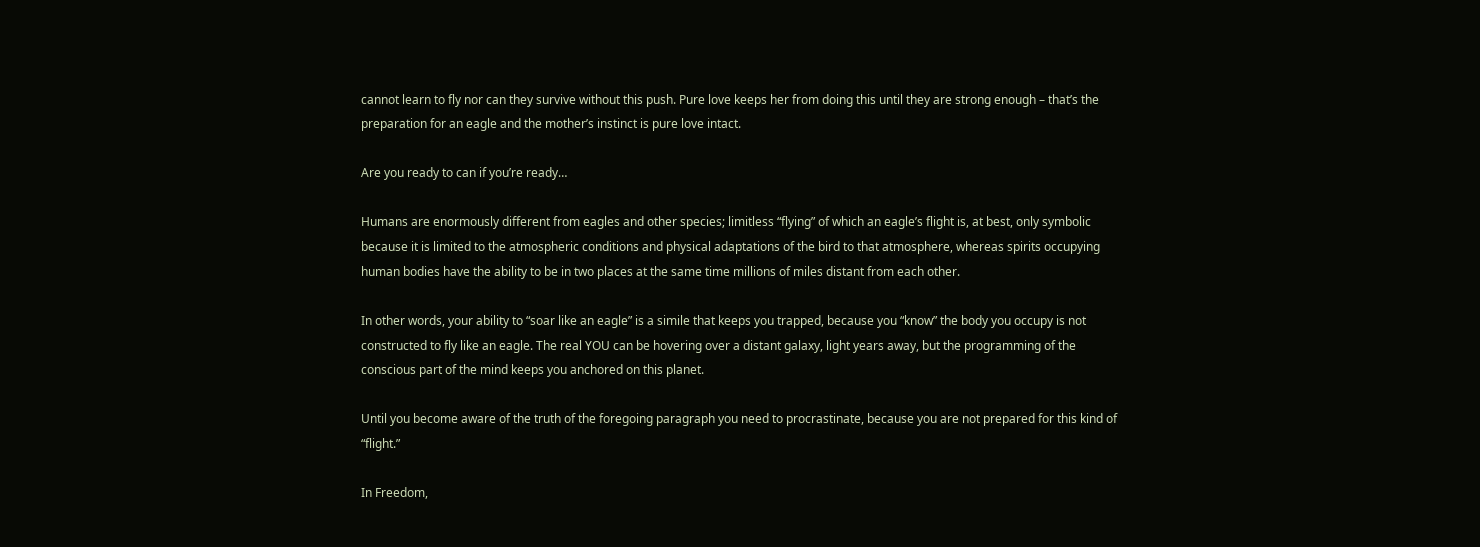cannot learn to fly nor can they survive without this push. Pure love keeps her from doing this until they are strong enough – that’s the preparation for an eagle and the mother’s instinct is pure love intact.

Are you ready to can if you’re ready…

Humans are enormously different from eagles and other species; limitless “flying” of which an eagle’s flight is, at best, only symbolic because it is limited to the atmospheric conditions and physical adaptations of the bird to that atmosphere, whereas spirits occupying human bodies have the ability to be in two places at the same time millions of miles distant from each other.

In other words, your ability to “soar like an eagle” is a simile that keeps you trapped, because you “know” the body you occupy is not constructed to fly like an eagle. The real YOU can be hovering over a distant galaxy, light years away, but the programming of the conscious part of the mind keeps you anchored on this planet.

Until you become aware of the truth of the foregoing paragraph you need to procrastinate, because you are not prepared for this kind of “flight.”

In Freedom,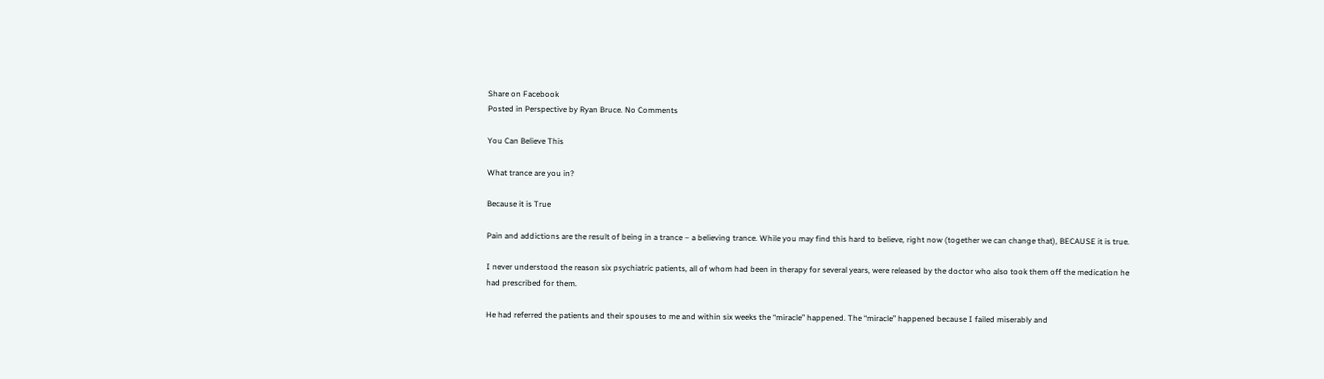Share on Facebook
Posted in Perspective by Ryan Bruce. No Comments

You Can Believe This

What trance are you in?

Because it is True

Pain and addictions are the result of being in a trance – a believing trance. While you may find this hard to believe, right now (together we can change that), BECAUSE it is true.

I never understood the reason six psychiatric patients, all of whom had been in therapy for several years, were released by the doctor who also took them off the medication he had prescribed for them.

He had referred the patients and their spouses to me and within six weeks the “miracle” happened. The “miracle” happened because I failed miserably and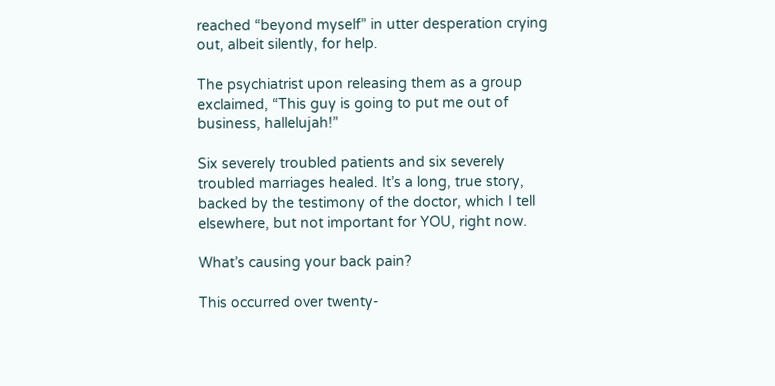reached “beyond myself” in utter desperation crying out, albeit silently, for help.

The psychiatrist upon releasing them as a group exclaimed, “This guy is going to put me out of business, hallelujah!”

Six severely troubled patients and six severely troubled marriages healed. It’s a long, true story, backed by the testimony of the doctor, which I tell elsewhere, but not important for YOU, right now.

What’s causing your back pain?

This occurred over twenty-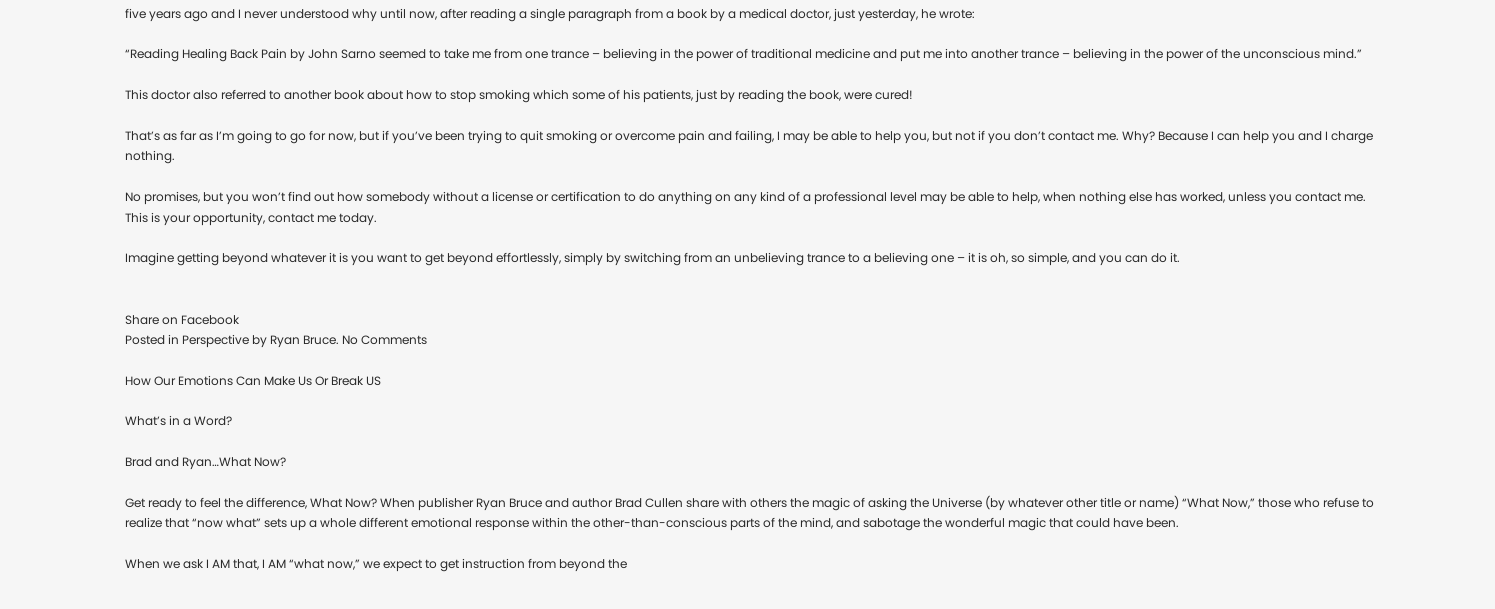five years ago and I never understood why until now, after reading a single paragraph from a book by a medical doctor, just yesterday, he wrote:

“Reading Healing Back Pain by John Sarno seemed to take me from one trance – believing in the power of traditional medicine and put me into another trance – believing in the power of the unconscious mind.”

This doctor also referred to another book about how to stop smoking which some of his patients, just by reading the book, were cured!

That’s as far as I’m going to go for now, but if you’ve been trying to quit smoking or overcome pain and failing, I may be able to help you, but not if you don’t contact me. Why? Because I can help you and I charge nothing.

No promises, but you won’t find out how somebody without a license or certification to do anything on any kind of a professional level may be able to help, when nothing else has worked, unless you contact me. This is your opportunity, contact me today.

Imagine getting beyond whatever it is you want to get beyond effortlessly, simply by switching from an unbelieving trance to a believing one – it is oh, so simple, and you can do it.


Share on Facebook
Posted in Perspective by Ryan Bruce. No Comments

How Our Emotions Can Make Us Or Break US

What’s in a Word?

Brad and Ryan…What Now?

Get ready to feel the difference, What Now? When publisher Ryan Bruce and author Brad Cullen share with others the magic of asking the Universe (by whatever other title or name) “What Now,” those who refuse to realize that “now what” sets up a whole different emotional response within the other-than-conscious parts of the mind, and sabotage the wonderful magic that could have been.

When we ask I AM that, I AM “what now,” we expect to get instruction from beyond the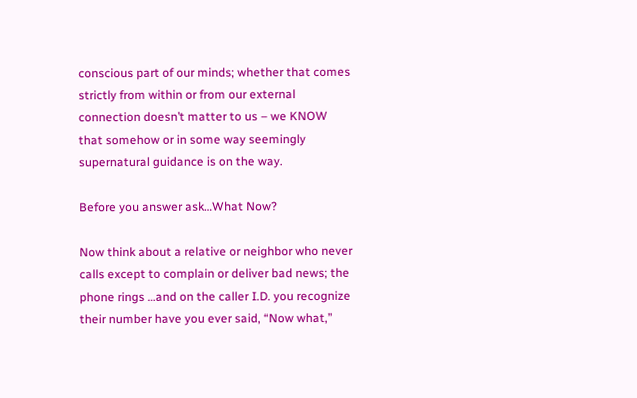conscious part of our minds; whether that comes strictly from within or from our external connection doesn’t matter to us – we KNOW that somehow or in some way seemingly supernatural guidance is on the way.

Before you answer ask…What Now?

Now think about a relative or neighbor who never calls except to complain or deliver bad news; the phone rings …and on the caller I.D. you recognize their number have you ever said, “Now what,”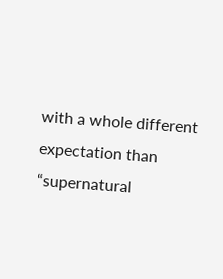with a whole different expectation than “supernatural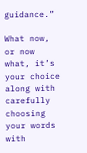guidance.”

What now, or now what, it’s your choice along with carefully choosing your words with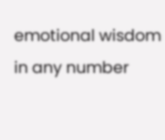emotional wisdom in any number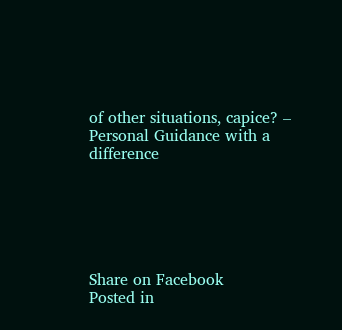of other situations, capice? – Personal Guidance with a difference






Share on Facebook
Posted in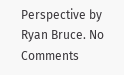Perspective by Ryan Bruce. No Comments